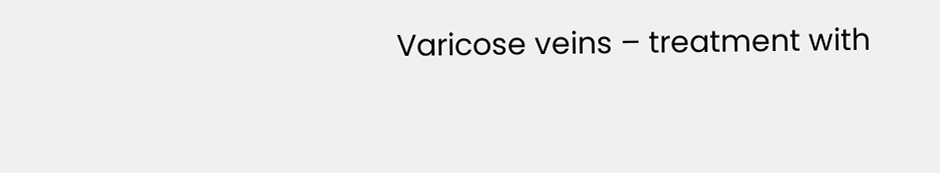Varicose veins – treatment with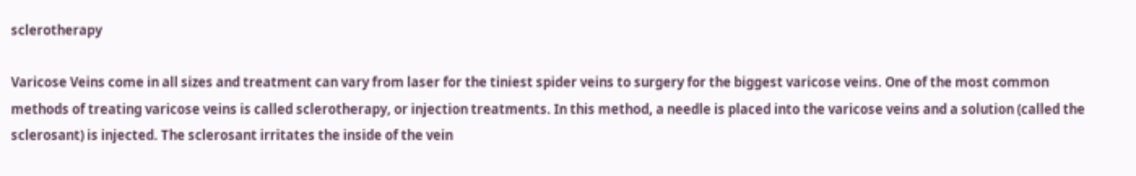sclerotherapy

Varicose Veins come in all sizes and treatment can vary from laser for the tiniest spider veins to surgery for the biggest varicose veins. One of the most common methods of treating varicose veins is called sclerotherapy, or injection treatments. In this method, a needle is placed into the varicose veins and a solution (called the sclerosant) is injected. The sclerosant irritates the inside of the vein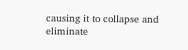causing it to collapse and eliminate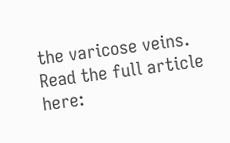the varicose veins. Read the full article here: